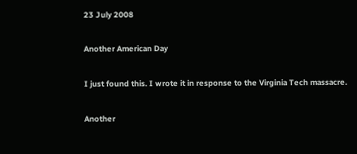23 July 2008

Another American Day

I just found this. I wrote it in response to the Virginia Tech massacre.

Another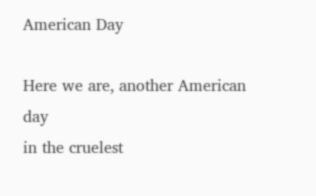American Day

Here we are, another American day
in the cruelest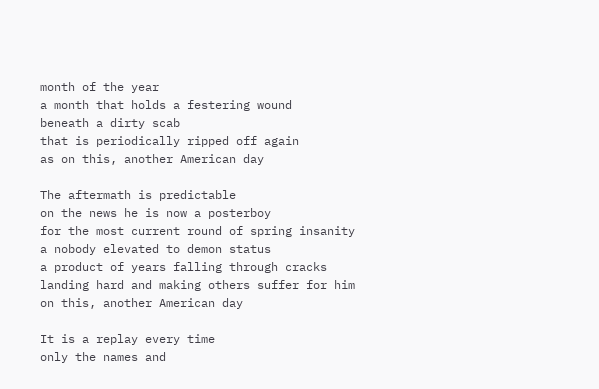month of the year
a month that holds a festering wound
beneath a dirty scab
that is periodically ripped off again
as on this, another American day

The aftermath is predictable
on the news he is now a posterboy
for the most current round of spring insanity
a nobody elevated to demon status
a product of years falling through cracks
landing hard and making others suffer for him
on this, another American day

It is a replay every time
only the names and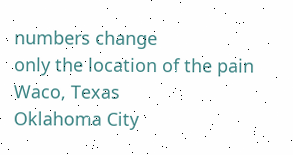numbers change
only the location of the pain
Waco, Texas
Oklahoma City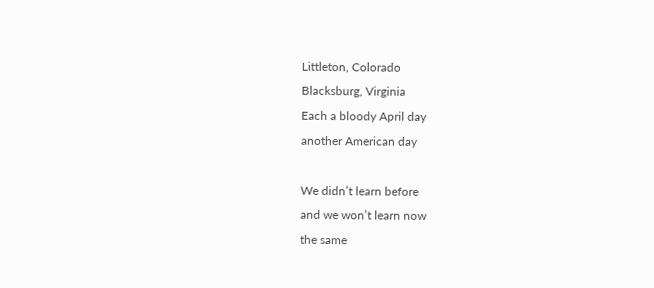Littleton, Colorado
Blacksburg, Virginia
Each a bloody April day
another American day

We didn’t learn before
and we won’t learn now
the same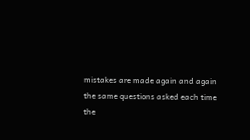mistakes are made again and again
the same questions asked each time
the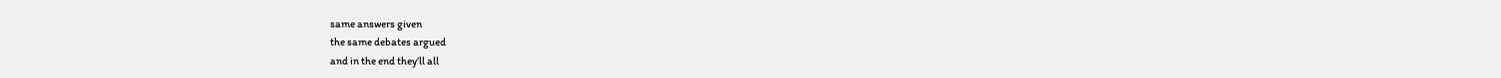same answers given
the same debates argued
and in the end they’ll all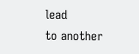lead
to another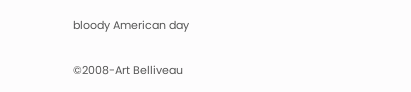bloody American day

©2008-Art Belliveau